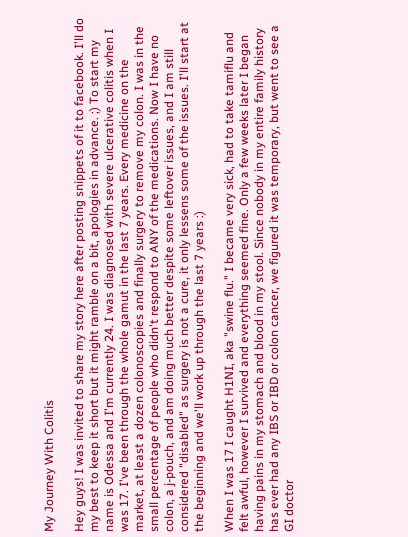My Journey With Colitis

Hey guys! I was invited to share my story here after posting snippets of it to facebook. I'll do my best to keep it short but it might ramble on a bit, apologies in advance. ;) To start my name is Odessa and I'm currently 24. I was diagnosed with severe ulcerative colitis when I was 17. I've been through the whole gamut in the last 7 years. Every medicine on the market, at least a dozen colonoscopies and finally surgery to remove my colon. I was in the small percentage of people who didn't respond to ANY of the medications. Now I have no colon, a j-pouch, and am doing much better despite some leftover issues, and I am still considered "disabled" as surgery is not a cure, it only lessens some of the issues. I'll start at the beginning and we'll work up through the last 7 years :)

When I was 17 I caught H1NI, aka "swine flu." I became very sick, had to take tamiflu and felt awful, however I survived and everything seemed fine. Only a few weeks later I began having pains in my stomach and blood in my stool. Since nobody in my entire family history has ever had any IBS or IBD or colon cancer, we figured it was temporary, but went to see a GI doctor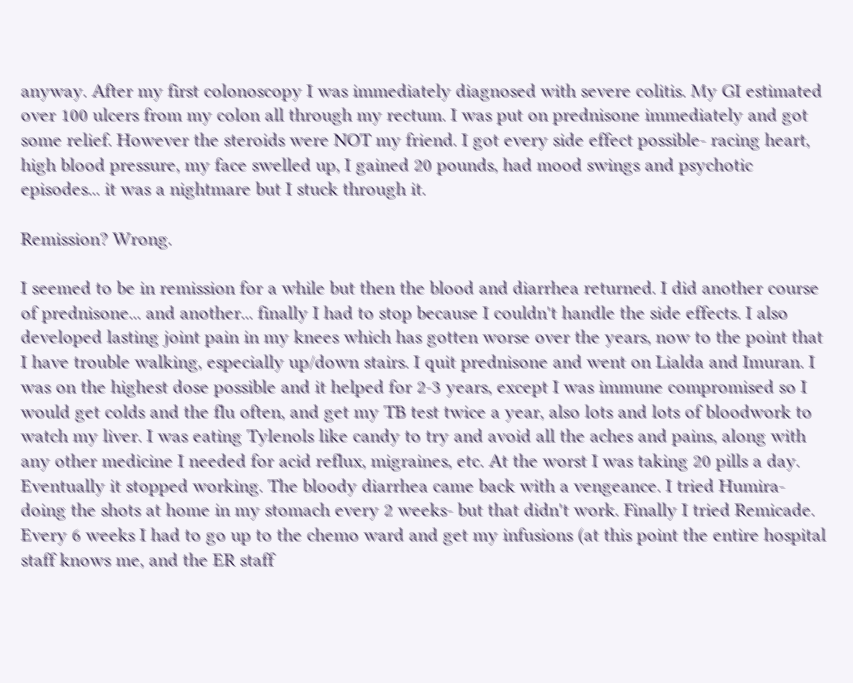anyway. After my first colonoscopy I was immediately diagnosed with severe colitis. My GI estimated over 100 ulcers from my colon all through my rectum. I was put on prednisone immediately and got some relief. However the steroids were NOT my friend. I got every side effect possible- racing heart, high blood pressure, my face swelled up, I gained 20 pounds, had mood swings and psychotic episodes... it was a nightmare but I stuck through it.

Remission? Wrong.

I seemed to be in remission for a while but then the blood and diarrhea returned. I did another course of prednisone... and another... finally I had to stop because I couldn't handle the side effects. I also developed lasting joint pain in my knees which has gotten worse over the years, now to the point that I have trouble walking, especially up/down stairs. I quit prednisone and went on Lialda and Imuran. I was on the highest dose possible and it helped for 2-3 years, except I was immune compromised so I would get colds and the flu often, and get my TB test twice a year, also lots and lots of bloodwork to watch my liver. I was eating Tylenols like candy to try and avoid all the aches and pains, along with any other medicine I needed for acid reflux, migraines, etc. At the worst I was taking 20 pills a day. Eventually it stopped working. The bloody diarrhea came back with a vengeance. I tried Humira- doing the shots at home in my stomach every 2 weeks- but that didn't work. Finally I tried Remicade. Every 6 weeks I had to go up to the chemo ward and get my infusions (at this point the entire hospital staff knows me, and the ER staff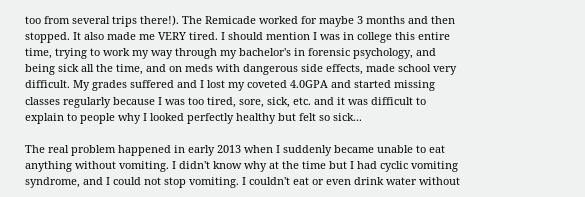too from several trips there!). The Remicade worked for maybe 3 months and then stopped. It also made me VERY tired. I should mention I was in college this entire time, trying to work my way through my bachelor's in forensic psychology, and being sick all the time, and on meds with dangerous side effects, made school very difficult. My grades suffered and I lost my coveted 4.0GPA and started missing classes regularly because I was too tired, sore, sick, etc. and it was difficult to explain to people why I looked perfectly healthy but felt so sick...

The real problem happened in early 2013 when I suddenly became unable to eat anything without vomiting. I didn't know why at the time but I had cyclic vomiting syndrome, and I could not stop vomiting. I couldn't eat or even drink water without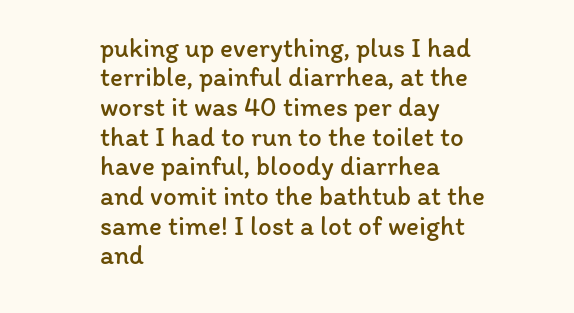puking up everything, plus I had terrible, painful diarrhea, at the worst it was 40 times per day that I had to run to the toilet to have painful, bloody diarrhea and vomit into the bathtub at the same time! I lost a lot of weight and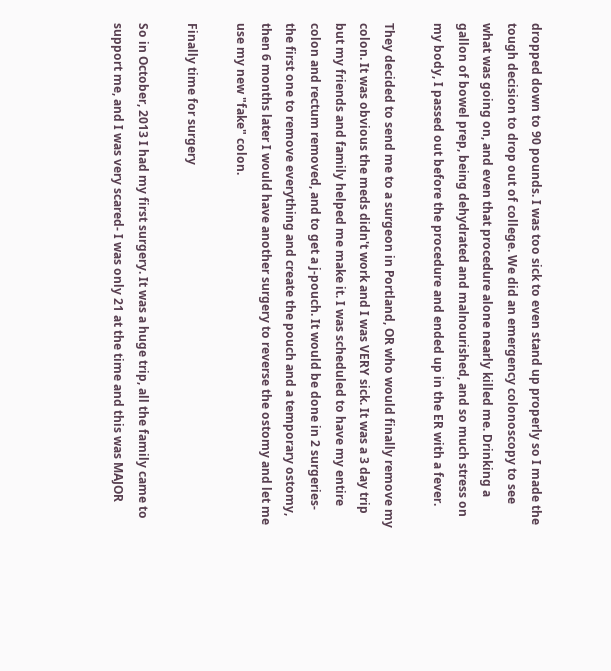dropped down to 90 pounds. I was too sick to even stand up properly so I made the tough decision to drop out of college. We did an emergency colonoscopy to see what was going on, and even that procedure alone nearly killed me. Drinking a gallon of bowel prep, being dehydrated and malnourished, and so much stress on my body, I passed out before the procedure and ended up in the ER with a fever.

They decided to send me to a surgeon in Portland, OR who would finally remove my colon. It was obvious the meds didn't work and I was VERY sick. It was a 3 day trip but my friends and family helped me make it. I was scheduled to have my entire colon and rectum removed, and to get a j-pouch. It would be done in 2 surgeries- the first one to remove everything and create the pouch and a temporary ostomy, then 6 months later I would have another surgery to reverse the ostomy and let me use my new "fake" colon.

Finally time for surgery

So in October, 2013 I had my first surgery. It was a huge trip, all the family came to support me, and I was very scared- I was only 21 at the time and this was MAJOR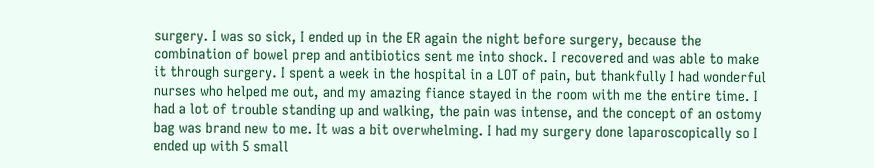surgery. I was so sick, I ended up in the ER again the night before surgery, because the combination of bowel prep and antibiotics sent me into shock. I recovered and was able to make it through surgery. I spent a week in the hospital in a LOT of pain, but thankfully I had wonderful nurses who helped me out, and my amazing fiance stayed in the room with me the entire time. I had a lot of trouble standing up and walking, the pain was intense, and the concept of an ostomy bag was brand new to me. It was a bit overwhelming. I had my surgery done laparoscopically so I ended up with 5 small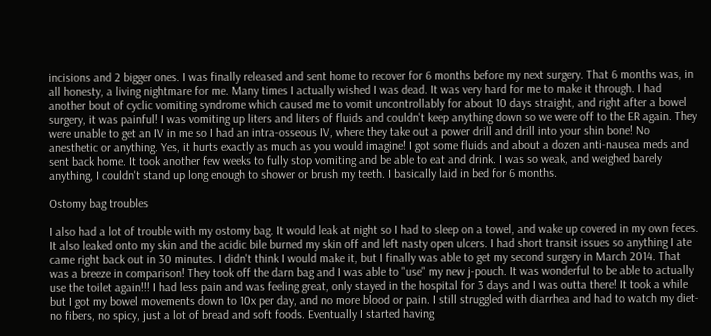incisions and 2 bigger ones. I was finally released and sent home to recover for 6 months before my next surgery. That 6 months was, in all honesty, a living nightmare for me. Many times I actually wished I was dead. It was very hard for me to make it through. I had another bout of cyclic vomiting syndrome which caused me to vomit uncontrollably for about 10 days straight, and right after a bowel surgery, it was painful! I was vomiting up liters and liters of fluids and couldn't keep anything down so we were off to the ER again. They were unable to get an IV in me so I had an intra-osseous IV, where they take out a power drill and drill into your shin bone! No anesthetic or anything. Yes, it hurts exactly as much as you would imagine! I got some fluids and about a dozen anti-nausea meds and sent back home. It took another few weeks to fully stop vomiting and be able to eat and drink. I was so weak, and weighed barely anything, I couldn't stand up long enough to shower or brush my teeth. I basically laid in bed for 6 months.

Ostomy bag troubles

I also had a lot of trouble with my ostomy bag. It would leak at night so I had to sleep on a towel, and wake up covered in my own feces. It also leaked onto my skin and the acidic bile burned my skin off and left nasty open ulcers. I had short transit issues so anything I ate came right back out in 30 minutes. I didn't think I would make it, but I finally was able to get my second surgery in March 2014. That was a breeze in comparison! They took off the darn bag and I was able to "use" my new j-pouch. It was wonderful to be able to actually use the toilet again!!! I had less pain and was feeling great, only stayed in the hospital for 3 days and I was outta there! It took a while but I got my bowel movements down to 10x per day, and no more blood or pain. I still struggled with diarrhea and had to watch my diet- no fibers, no spicy, just a lot of bread and soft foods. Eventually I started having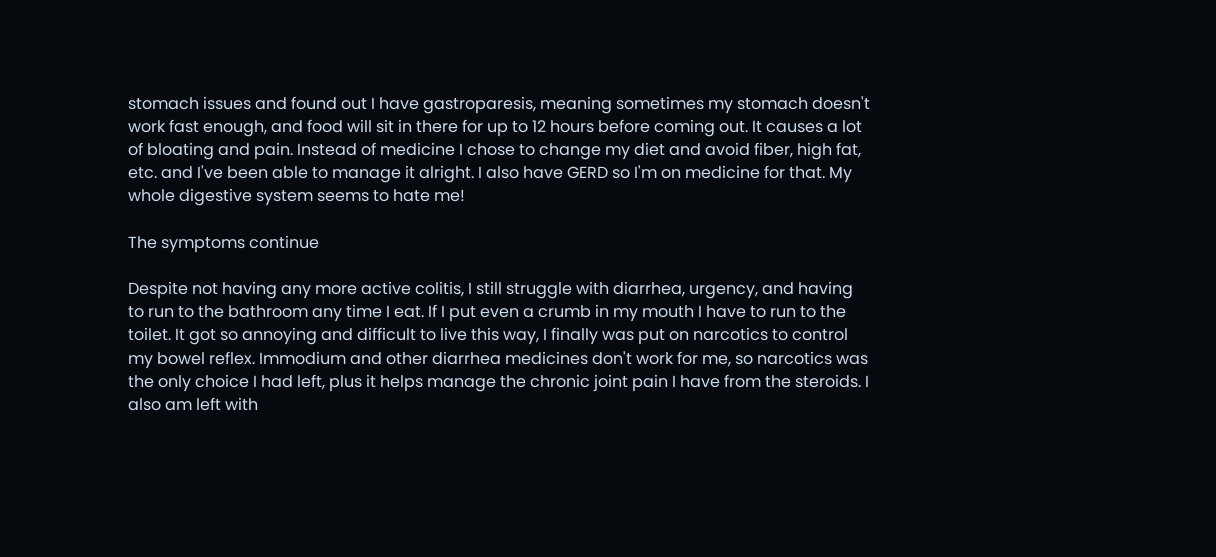stomach issues and found out I have gastroparesis, meaning sometimes my stomach doesn't work fast enough, and food will sit in there for up to 12 hours before coming out. It causes a lot of bloating and pain. Instead of medicine I chose to change my diet and avoid fiber, high fat, etc. and I've been able to manage it alright. I also have GERD so I'm on medicine for that. My whole digestive system seems to hate me!

The symptoms continue

Despite not having any more active colitis, I still struggle with diarrhea, urgency, and having to run to the bathroom any time I eat. If I put even a crumb in my mouth I have to run to the toilet. It got so annoying and difficult to live this way, I finally was put on narcotics to control my bowel reflex. Immodium and other diarrhea medicines don't work for me, so narcotics was the only choice I had left, plus it helps manage the chronic joint pain I have from the steroids. I also am left with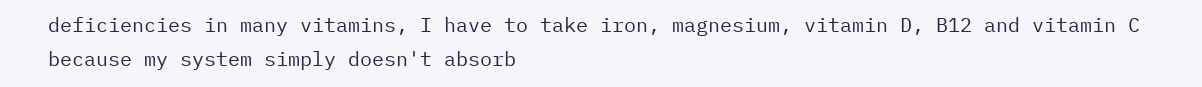deficiencies in many vitamins, I have to take iron, magnesium, vitamin D, B12 and vitamin C because my system simply doesn't absorb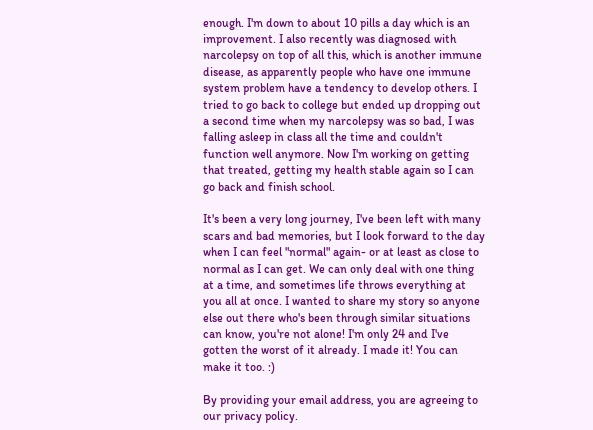enough. I'm down to about 10 pills a day which is an improvement. I also recently was diagnosed with narcolepsy on top of all this, which is another immune disease, as apparently people who have one immune system problem have a tendency to develop others. I tried to go back to college but ended up dropping out a second time when my narcolepsy was so bad, I was falling asleep in class all the time and couldn't function well anymore. Now I'm working on getting that treated, getting my health stable again so I can go back and finish school.

It's been a very long journey, I've been left with many scars and bad memories, but I look forward to the day when I can feel "normal" again- or at least as close to normal as I can get. We can only deal with one thing at a time, and sometimes life throws everything at you all at once. I wanted to share my story so anyone else out there who's been through similar situations can know, you're not alone! I'm only 24 and I've gotten the worst of it already. I made it! You can make it too. :)

By providing your email address, you are agreeing to our privacy policy.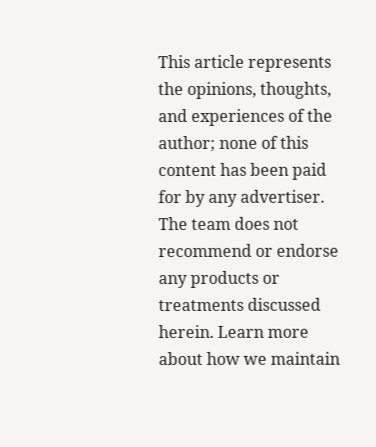This article represents the opinions, thoughts, and experiences of the author; none of this content has been paid for by any advertiser. The team does not recommend or endorse any products or treatments discussed herein. Learn more about how we maintain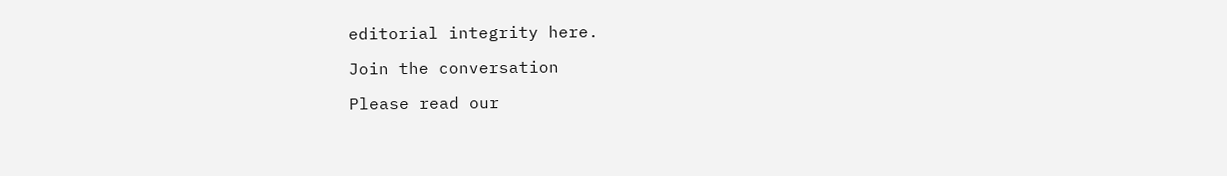editorial integrity here.

Join the conversation

Please read our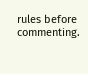rules before commenting.